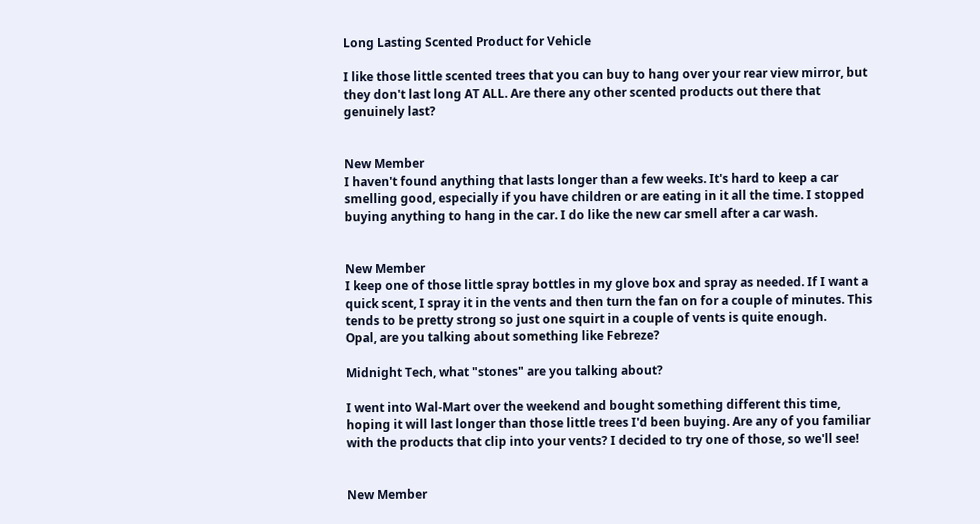Long Lasting Scented Product for Vehicle

I like those little scented trees that you can buy to hang over your rear view mirror, but they don't last long AT ALL. Are there any other scented products out there that genuinely last?


New Member
I haven't found anything that lasts longer than a few weeks. It's hard to keep a car smelling good, especially if you have children or are eating in it all the time. I stopped buying anything to hang in the car. I do like the new car smell after a car wash.


New Member
I keep one of those little spray bottles in my glove box and spray as needed. If I want a quick scent, I spray it in the vents and then turn the fan on for a couple of minutes. This tends to be pretty strong so just one squirt in a couple of vents is quite enough.
Opal, are you talking about something like Febreze?

Midnight Tech, what "stones" are you talking about?

I went into Wal-Mart over the weekend and bought something different this time, hoping it will last longer than those little trees I'd been buying. Are any of you familiar with the products that clip into your vents? I decided to try one of those, so we'll see!


New Member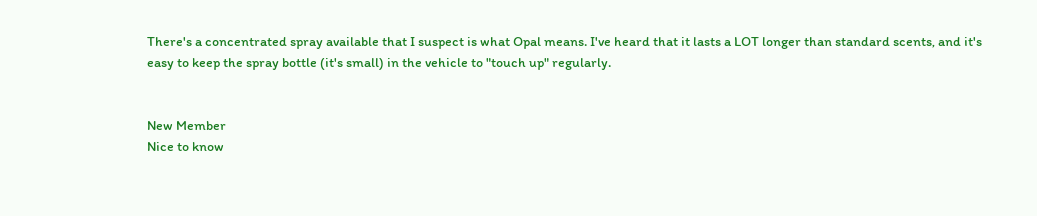There's a concentrated spray available that I suspect is what Opal means. I've heard that it lasts a LOT longer than standard scents, and it's easy to keep the spray bottle (it's small) in the vehicle to "touch up" regularly.


New Member
Nice to know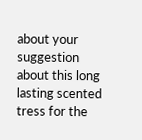about your suggestion about this long lasting scented tress for the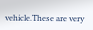vehicle.These are very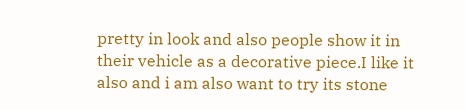pretty in look and also people show it in their vehicle as a decorative piece.I like it also and i am also want to try its stone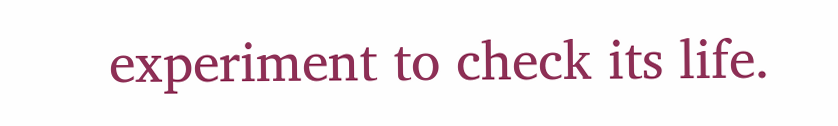experiment to check its life.